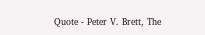Quote - Peter V. Brett, The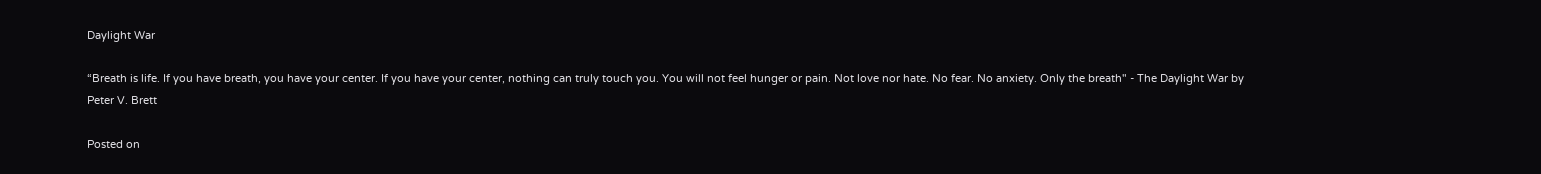Daylight War

“Breath is life. If you have breath, you have your center. If you have your center, nothing can truly touch you. You will not feel hunger or pain. Not love nor hate. No fear. No anxiety. Only the breath" - The Daylight War by Peter V. Brett

Posted on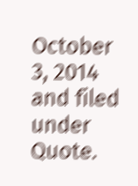October 3, 2014 and filed under Quote.